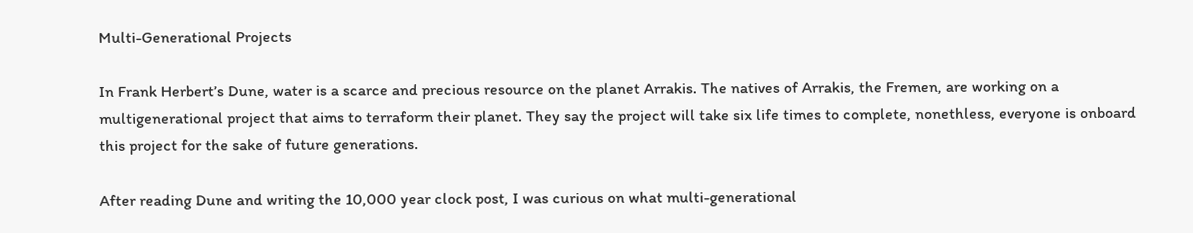Multi-Generational Projects

In Frank Herbert’s Dune, water is a scarce and precious resource on the planet Arrakis. The natives of Arrakis, the Fremen, are working on a multigenerational project that aims to terraform their planet. They say the project will take six life times to complete, nonethless, everyone is onboard this project for the sake of future generations.

After reading Dune and writing the 10,000 year clock post, I was curious on what multi-generational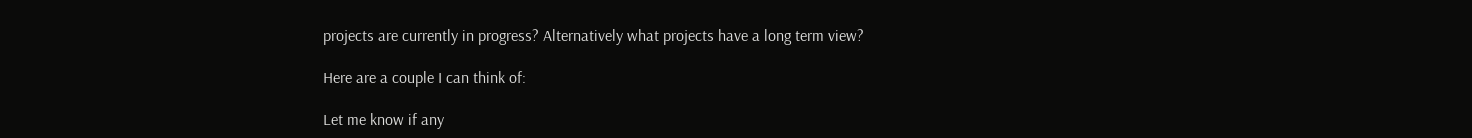projects are currently in progress? Alternatively what projects have a long term view?

Here are a couple I can think of:

Let me know if any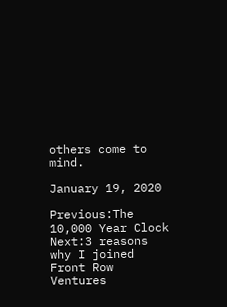others come to mind.

January 19, 2020

Previous:The 10,000 Year Clock
Next:3 reasons why I joined Front Row Ventures